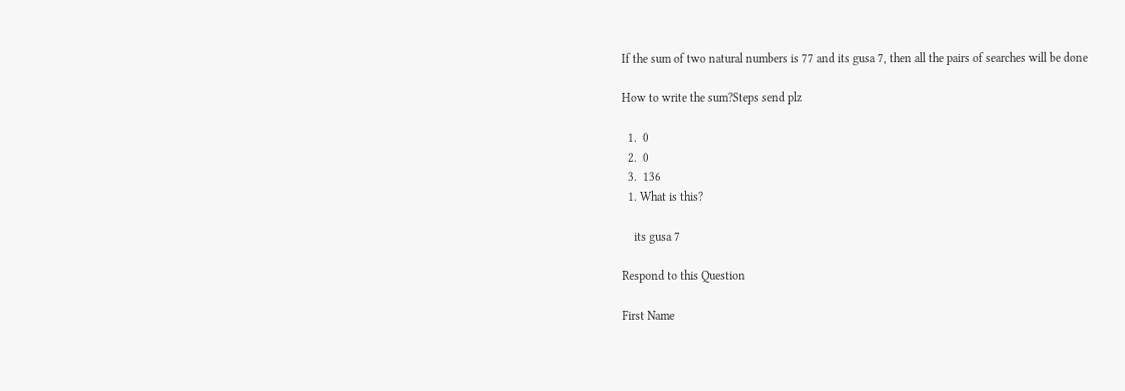If the sum of two natural numbers is 77 and its gusa 7, then all the pairs of searches will be done

How to write the sum?Steps send plz

  1.  0
  2.  0
  3.  136
  1. What is this?

    its gusa 7

Respond to this Question

First Name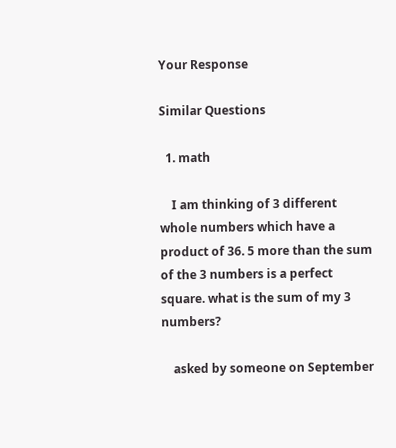Your Response

Similar Questions

  1. math

    I am thinking of 3 different whole numbers which have a product of 36. 5 more than the sum of the 3 numbers is a perfect square. what is the sum of my 3 numbers?

    asked by someone on September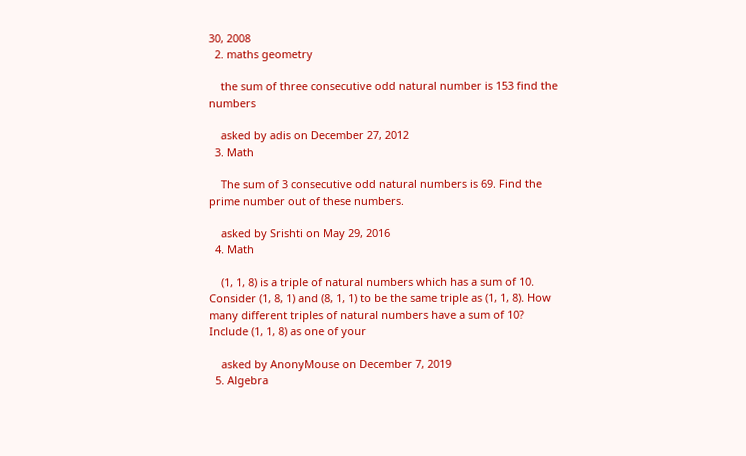30, 2008
  2. maths geometry

    the sum of three consecutive odd natural number is 153 find the numbers

    asked by adis on December 27, 2012
  3. Math

    The sum of 3 consecutive odd natural numbers is 69. Find the prime number out of these numbers.

    asked by Srishti on May 29, 2016
  4. Math

    (1, 1, 8) is a triple of natural numbers which has a sum of 10. Consider (1, 8, 1) and (8, 1, 1) to be the same triple as (1, 1, 8). How many different triples of natural numbers have a sum of 10? Include (1, 1, 8) as one of your

    asked by AnonyMouse on December 7, 2019
  5. Algebra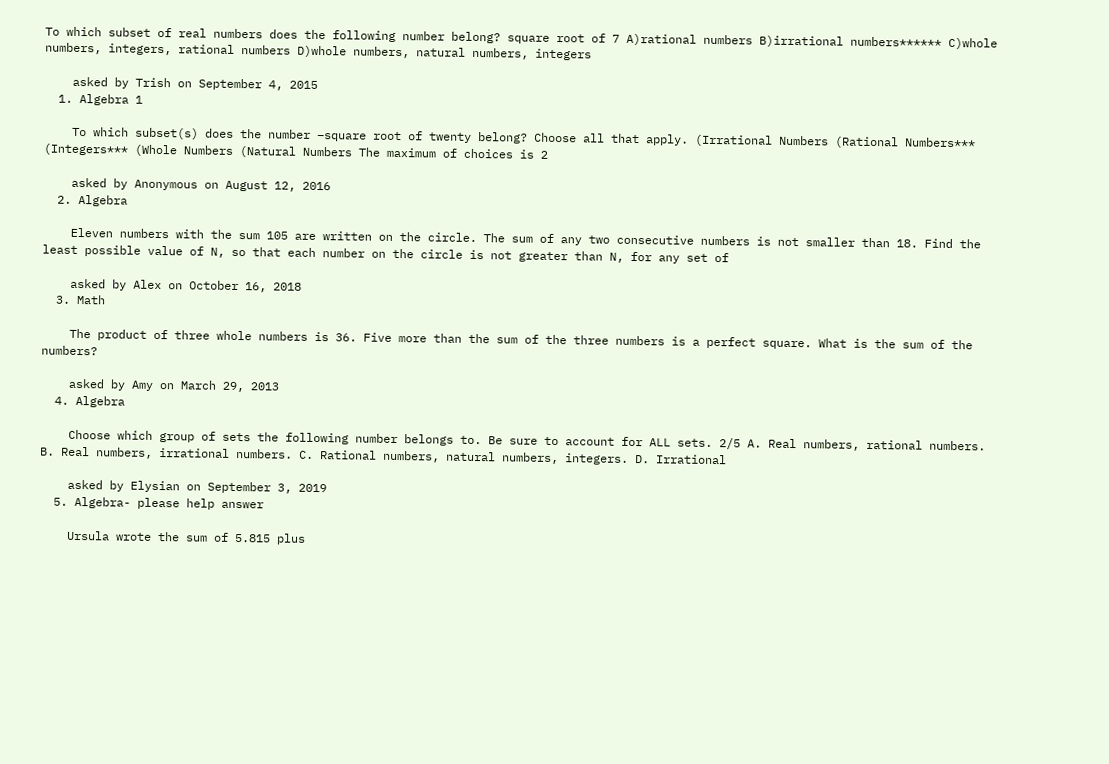To which subset of real numbers does the following number belong? square root of 7 A)rational numbers B)irrational numbers****** C)whole numbers, integers, rational numbers D)whole numbers, natural numbers, integers

    asked by Trish on September 4, 2015
  1. Algebra 1

    To which subset(s) does the number –square root of twenty belong? Choose all that apply. (Irrational Numbers (Rational Numbers*** (Integers*** (Whole Numbers (Natural Numbers The maximum of choices is 2

    asked by Anonymous on August 12, 2016
  2. Algebra

    Eleven numbers with the sum 105 are written on the circle. The sum of any two consecutive numbers is not smaller than 18. Find the least possible value of N, so that each number on the circle is not greater than N, for any set of

    asked by Alex on October 16, 2018
  3. Math

    The product of three whole numbers is 36. Five more than the sum of the three numbers is a perfect square. What is the sum of the numbers?

    asked by Amy on March 29, 2013
  4. Algebra

    Choose which group of sets the following number belongs to. Be sure to account for ALL sets. 2/5 A. Real numbers, rational numbers. B. Real numbers, irrational numbers. C. Rational numbers, natural numbers, integers. D. Irrational

    asked by Elysian on September 3, 2019
  5. Algebra- please help answer

    Ursula wrote the sum of 5.815 plus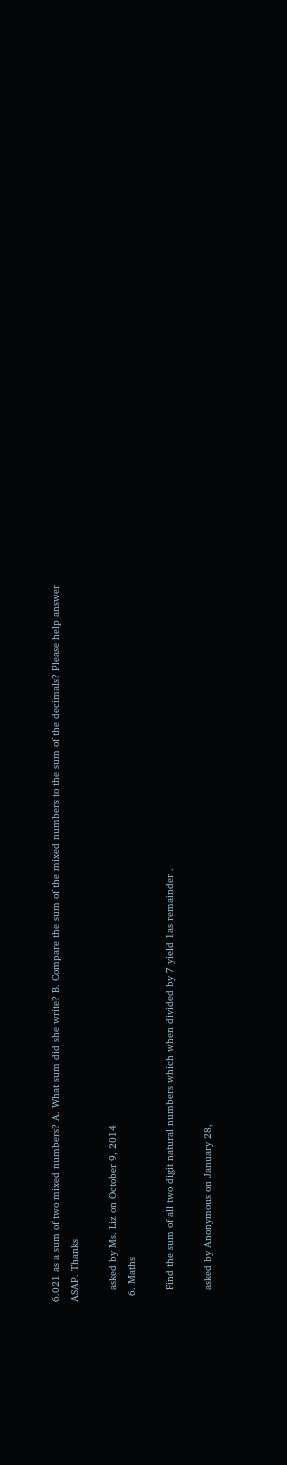6.021 as a sum of two mixed numbers? A. What sum did she write? B. Compare the sum of the mixed numbers to the sum of the decimals? Please help answer ASAP. Thanks

    asked by Ms. Liz on October 9, 2014
  6. Maths

    Find the sum of all two digit natural numbers which when divided by 7 yield 1as remainder .

    asked by Anonymous on January 28,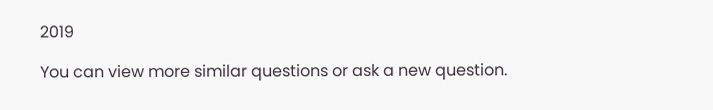2019

You can view more similar questions or ask a new question.